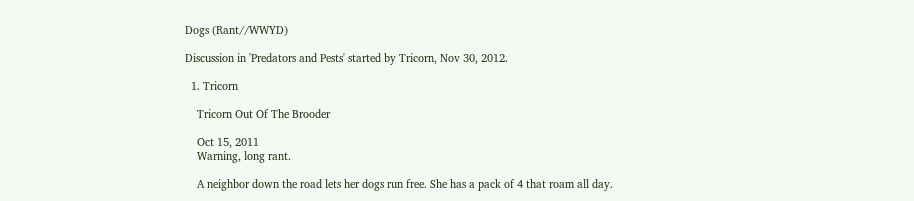Dogs (Rant//WWYD)

Discussion in 'Predators and Pests' started by Tricorn, Nov 30, 2012.

  1. Tricorn

    Tricorn Out Of The Brooder

    Oct 15, 2011
    Warning, long rant.

    A neighbor down the road lets her dogs run free. She has a pack of 4 that roam all day.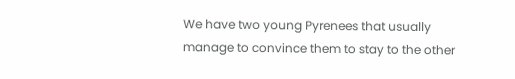We have two young Pyrenees that usually manage to convince them to stay to the other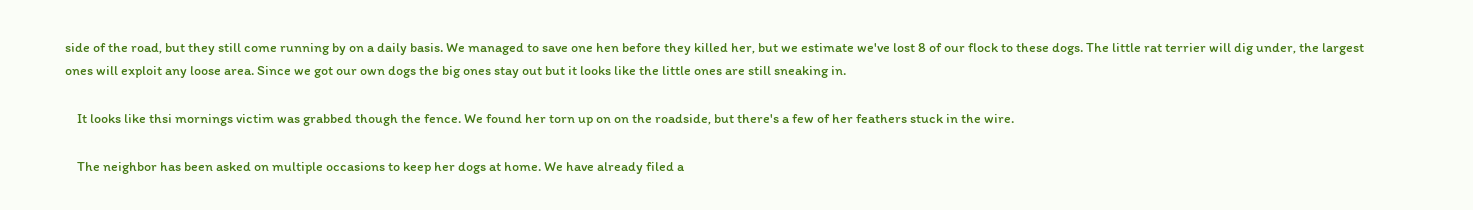side of the road, but they still come running by on a daily basis. We managed to save one hen before they killed her, but we estimate we've lost 8 of our flock to these dogs. The little rat terrier will dig under, the largest ones will exploit any loose area. Since we got our own dogs the big ones stay out but it looks like the little ones are still sneaking in.

    It looks like thsi mornings victim was grabbed though the fence. We found her torn up on on the roadside, but there's a few of her feathers stuck in the wire.

    The neighbor has been asked on multiple occasions to keep her dogs at home. We have already filed a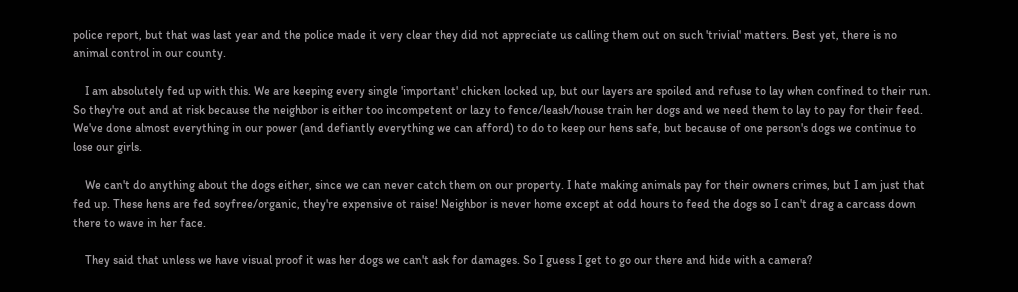police report, but that was last year and the police made it very clear they did not appreciate us calling them out on such 'trivial' matters. Best yet, there is no animal control in our county.

    I am absolutely fed up with this. We are keeping every single 'important' chicken locked up, but our layers are spoiled and refuse to lay when confined to their run. So they're out and at risk because the neighbor is either too incompetent or lazy to fence/leash/house train her dogs and we need them to lay to pay for their feed. We've done almost everything in our power (and defiantly everything we can afford) to do to keep our hens safe, but because of one person's dogs we continue to lose our girls.

    We can't do anything about the dogs either, since we can never catch them on our property. I hate making animals pay for their owners crimes, but I am just that fed up. These hens are fed soyfree/organic, they're expensive ot raise! Neighbor is never home except at odd hours to feed the dogs so I can't drag a carcass down there to wave in her face.

    They said that unless we have visual proof it was her dogs we can't ask for damages. So I guess I get to go our there and hide with a camera?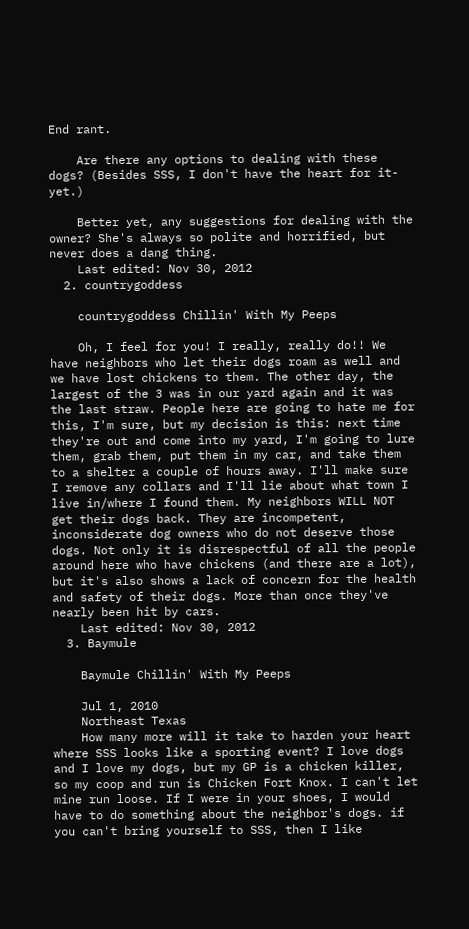End rant.

    Are there any options to dealing with these dogs? (Besides SSS, I don't have the heart for it- yet.)

    Better yet, any suggestions for dealing with the owner? She's always so polite and horrified, but never does a dang thing.
    Last edited: Nov 30, 2012
  2. countrygoddess

    countrygoddess Chillin' With My Peeps

    Oh, I feel for you! I really, really do!! We have neighbors who let their dogs roam as well and we have lost chickens to them. The other day, the largest of the 3 was in our yard again and it was the last straw. People here are going to hate me for this, I'm sure, but my decision is this: next time they're out and come into my yard, I'm going to lure them, grab them, put them in my car, and take them to a shelter a couple of hours away. I'll make sure I remove any collars and I'll lie about what town I live in/where I found them. My neighbors WILL NOT get their dogs back. They are incompetent, inconsiderate dog owners who do not deserve those dogs. Not only it is disrespectful of all the people around here who have chickens (and there are a lot), but it's also shows a lack of concern for the health and safety of their dogs. More than once they've nearly been hit by cars.
    Last edited: Nov 30, 2012
  3. Baymule

    Baymule Chillin' With My Peeps

    Jul 1, 2010
    Northeast Texas
    How many more will it take to harden your heart where SSS looks like a sporting event? I love dogs and I love my dogs, but my GP is a chicken killer, so my coop and run is Chicken Fort Knox. I can't let mine run loose. If I were in your shoes, I would have to do something about the neighbor's dogs. if you can't bring yourself to SSS, then I like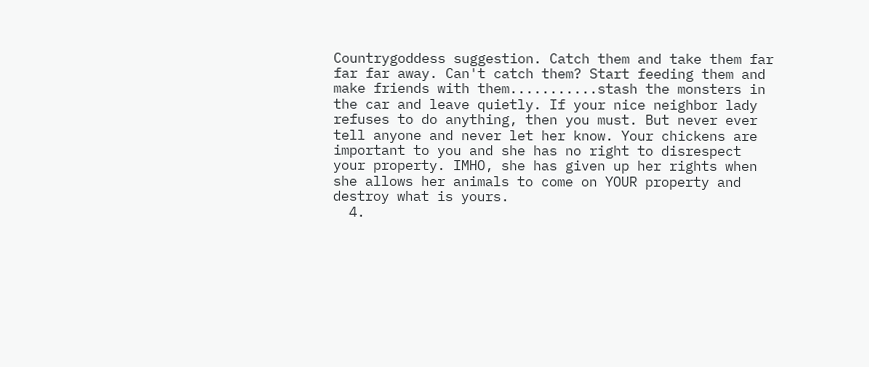Countrygoddess suggestion. Catch them and take them far far far away. Can't catch them? Start feeding them and make friends with them...........stash the monsters in the car and leave quietly. If your nice neighbor lady refuses to do anything, then you must. But never ever tell anyone and never let her know. Your chickens are important to you and she has no right to disrespect your property. IMHO, she has given up her rights when she allows her animals to come on YOUR property and destroy what is yours.
  4.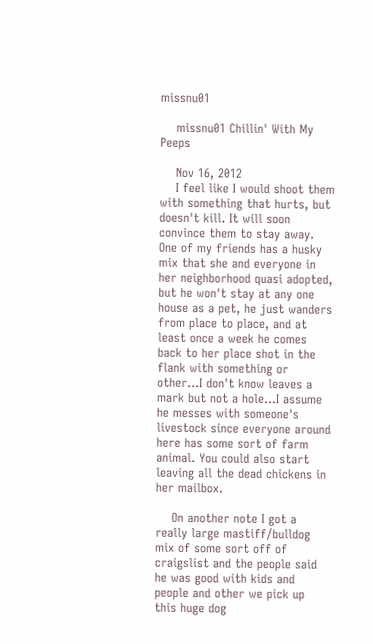missnu01

    missnu01 Chillin' With My Peeps

    Nov 16, 2012
    I feel like I would shoot them with something that hurts, but doesn't kill. It will soon convince them to stay away. One of my friends has a husky mix that she and everyone in her neighborhood quasi adopted, but he won't stay at any one house as a pet, he just wanders from place to place, and at least once a week he comes back to her place shot in the flank with something or other...I don't know leaves a mark but not a hole...I assume he messes with someone's livestock since everyone around here has some sort of farm animal. You could also start leaving all the dead chickens in her mailbox.

    On another note I got a really large mastiff/bulldog mix of some sort off of craigslist and the people said he was good with kids and people and other we pick up this huge dog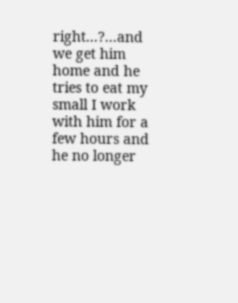right...?...and we get him home and he tries to eat my small I work with him for a few hours and he no longer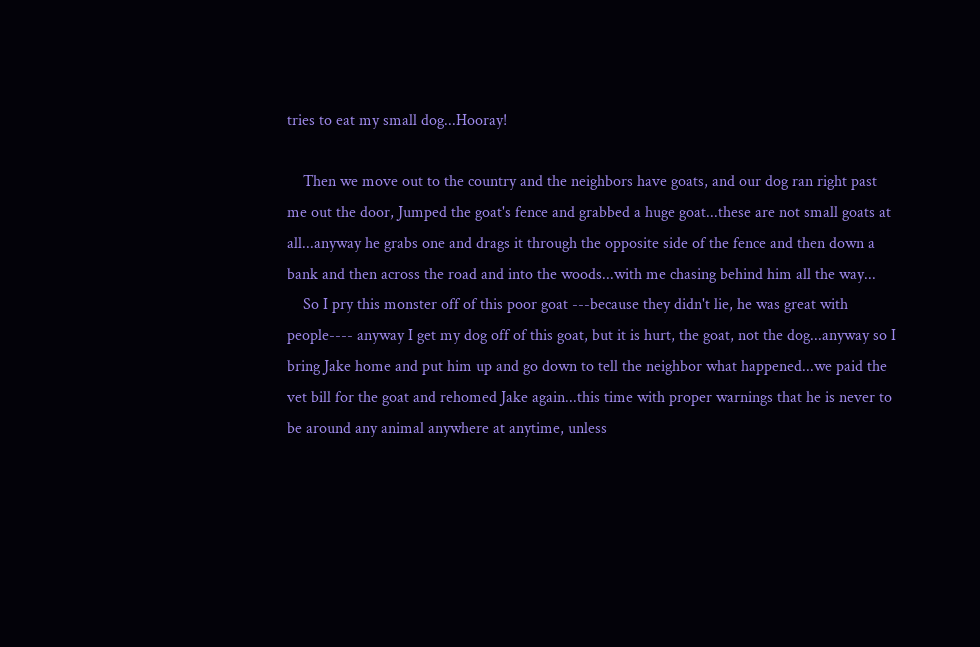tries to eat my small dog...Hooray!

    Then we move out to the country and the neighbors have goats, and our dog ran right past me out the door, Jumped the goat's fence and grabbed a huge goat...these are not small goats at all...anyway he grabs one and drags it through the opposite side of the fence and then down a bank and then across the road and into the woods...with me chasing behind him all the way...
    So I pry this monster off of this poor goat ---because they didn't lie, he was great with people---- anyway I get my dog off of this goat, but it is hurt, the goat, not the dog...anyway so I bring Jake home and put him up and go down to tell the neighbor what happened...we paid the vet bill for the goat and rehomed Jake again...this time with proper warnings that he is never to be around any animal anywhere at anytime, unless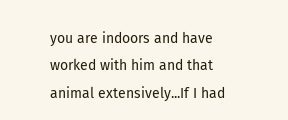you are indoors and have worked with him and that animal extensively...If I had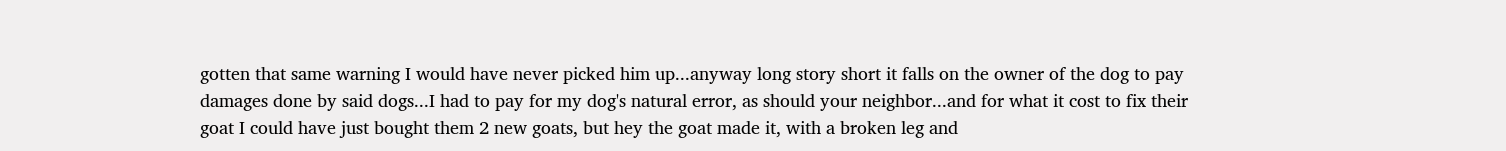gotten that same warning I would have never picked him up...anyway long story short it falls on the owner of the dog to pay damages done by said dogs...I had to pay for my dog's natural error, as should your neighbor...and for what it cost to fix their goat I could have just bought them 2 new goats, but hey the goat made it, with a broken leg and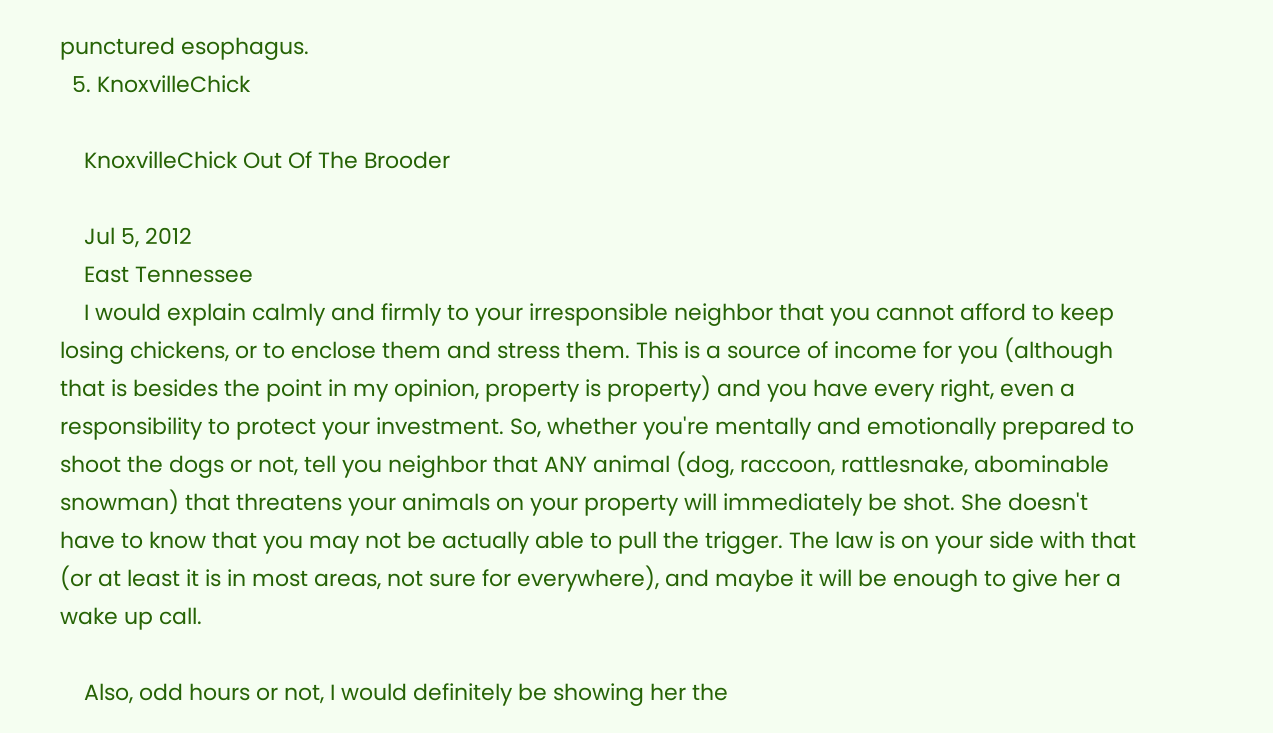punctured esophagus.
  5. KnoxvilleChick

    KnoxvilleChick Out Of The Brooder

    Jul 5, 2012
    East Tennessee
    I would explain calmly and firmly to your irresponsible neighbor that you cannot afford to keep losing chickens, or to enclose them and stress them. This is a source of income for you (although that is besides the point in my opinion, property is property) and you have every right, even a responsibility to protect your investment. So, whether you're mentally and emotionally prepared to shoot the dogs or not, tell you neighbor that ANY animal (dog, raccoon, rattlesnake, abominable snowman) that threatens your animals on your property will immediately be shot. She doesn't have to know that you may not be actually able to pull the trigger. The law is on your side with that (or at least it is in most areas, not sure for everywhere), and maybe it will be enough to give her a wake up call.

    Also, odd hours or not, I would definitely be showing her the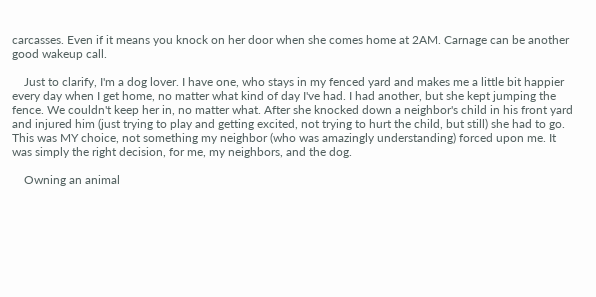carcasses. Even if it means you knock on her door when she comes home at 2AM. Carnage can be another good wakeup call.

    Just to clarify, I'm a dog lover. I have one, who stays in my fenced yard and makes me a little bit happier every day when I get home, no matter what kind of day I've had. I had another, but she kept jumping the fence. We couldn't keep her in, no matter what. After she knocked down a neighbor's child in his front yard and injured him (just trying to play and getting excited, not trying to hurt the child, but still) she had to go. This was MY choice, not something my neighbor (who was amazingly understanding) forced upon me. It was simply the right decision, for me, my neighbors, and the dog.

    Owning an animal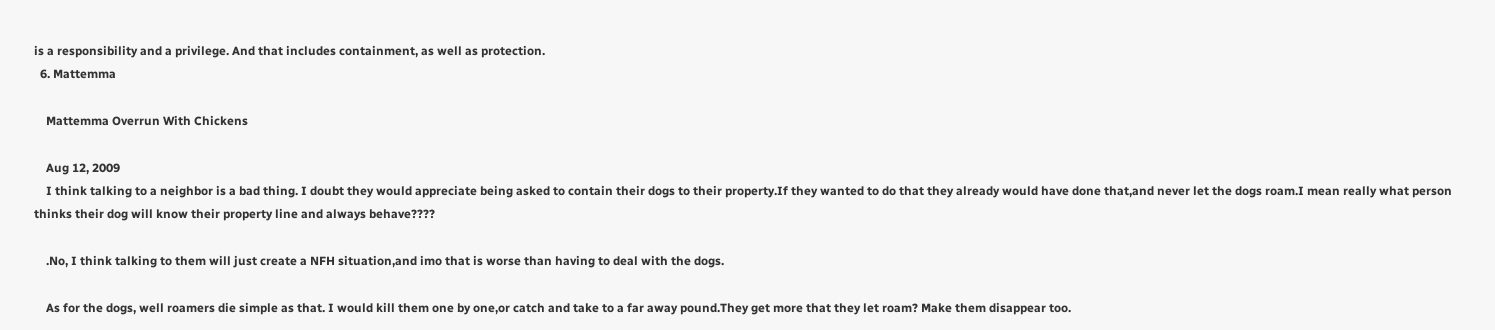is a responsibility and a privilege. And that includes containment, as well as protection.
  6. Mattemma

    Mattemma Overrun With Chickens

    Aug 12, 2009
    I think talking to a neighbor is a bad thing. I doubt they would appreciate being asked to contain their dogs to their property.If they wanted to do that they already would have done that,and never let the dogs roam.I mean really what person thinks their dog will know their property line and always behave????

    .No, I think talking to them will just create a NFH situation,and imo that is worse than having to deal with the dogs.

    As for the dogs, well roamers die simple as that. I would kill them one by one,or catch and take to a far away pound.They get more that they let roam? Make them disappear too.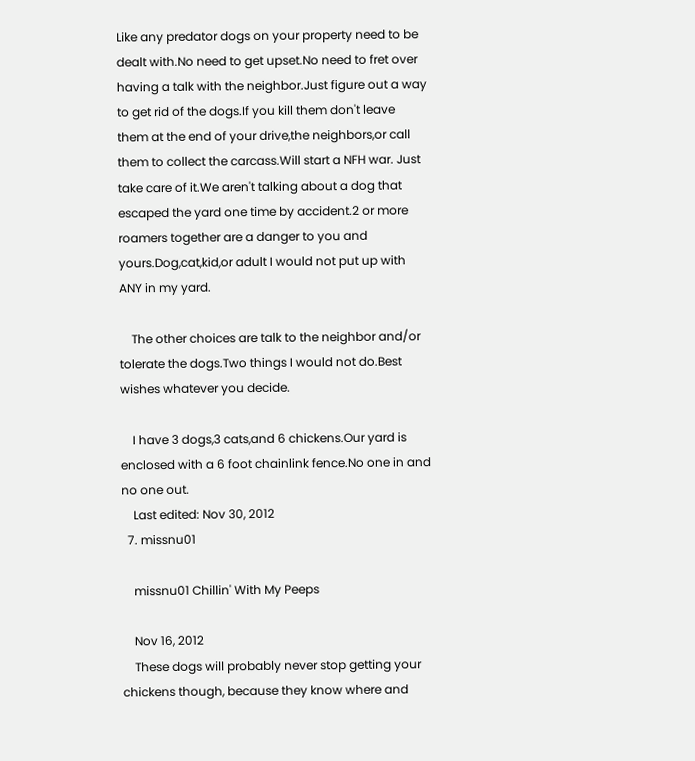Like any predator dogs on your property need to be dealt with.No need to get upset.No need to fret over having a talk with the neighbor.Just figure out a way to get rid of the dogs.If you kill them don't leave them at the end of your drive,the neighbors,or call them to collect the carcass.Will start a NFH war. Just take care of it.We aren't talking about a dog that escaped the yard one time by accident.2 or more roamers together are a danger to you and yours.Dog,cat,kid,or adult I would not put up with ANY in my yard.

    The other choices are talk to the neighbor and/or tolerate the dogs.Two things I would not do.Best wishes whatever you decide.

    I have 3 dogs,3 cats,and 6 chickens.Our yard is enclosed with a 6 foot chainlink fence.No one in and no one out.
    Last edited: Nov 30, 2012
  7. missnu01

    missnu01 Chillin' With My Peeps

    Nov 16, 2012
    These dogs will probably never stop getting your chickens though, because they know where and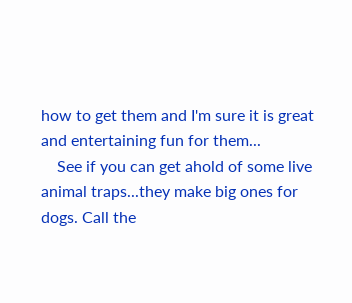how to get them and I'm sure it is great and entertaining fun for them...
    See if you can get ahold of some live animal traps...they make big ones for dogs. Call the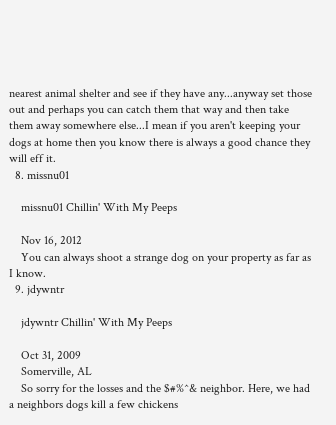nearest animal shelter and see if they have any...anyway set those out and perhaps you can catch them that way and then take them away somewhere else...I mean if you aren't keeping your dogs at home then you know there is always a good chance they will eff it.
  8. missnu01

    missnu01 Chillin' With My Peeps

    Nov 16, 2012
    You can always shoot a strange dog on your property as far as I know.
  9. jdywntr

    jdywntr Chillin' With My Peeps

    Oct 31, 2009
    Somerville, AL
    So sorry for the losses and the $#%^& neighbor. Here, we had a neighbors dogs kill a few chickens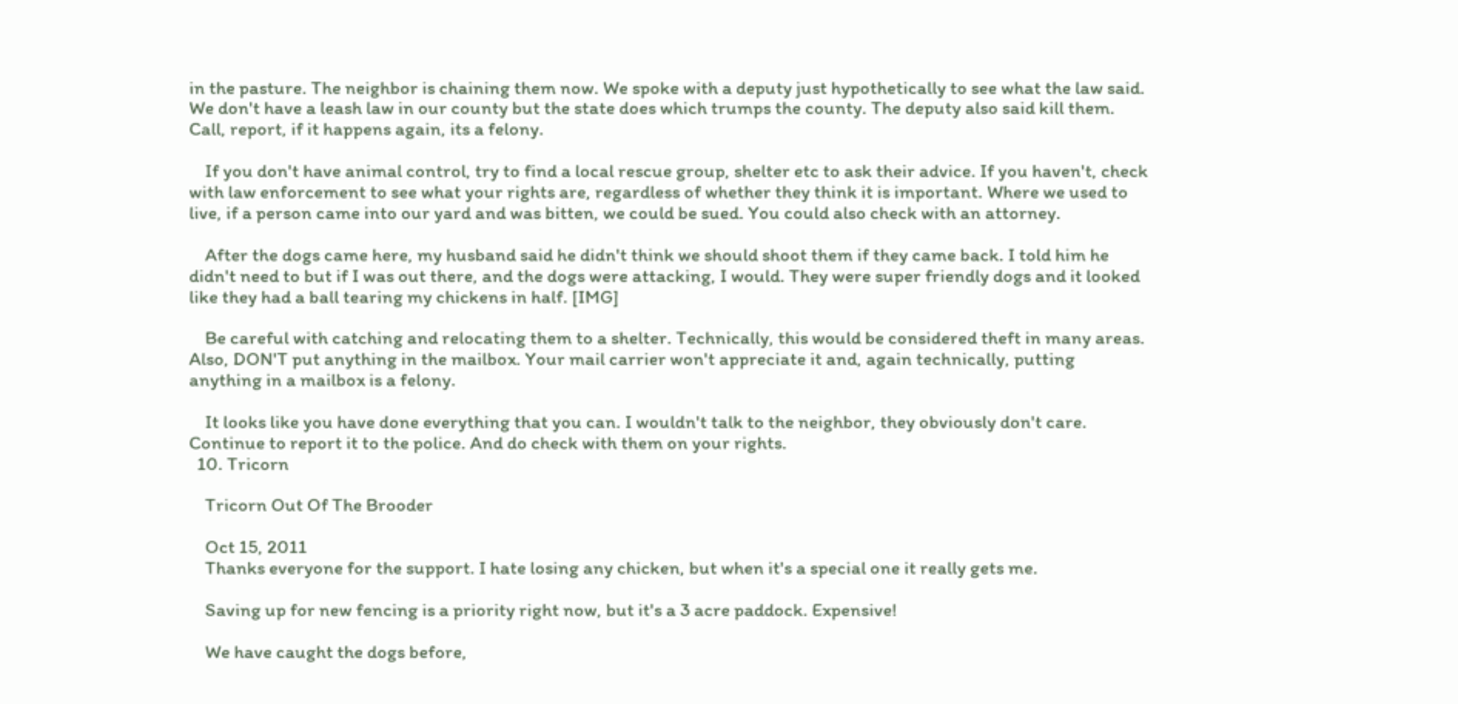in the pasture. The neighbor is chaining them now. We spoke with a deputy just hypothetically to see what the law said. We don't have a leash law in our county but the state does which trumps the county. The deputy also said kill them. Call, report, if it happens again, its a felony.

    If you don't have animal control, try to find a local rescue group, shelter etc to ask their advice. If you haven't, check with law enforcement to see what your rights are, regardless of whether they think it is important. Where we used to live, if a person came into our yard and was bitten, we could be sued. You could also check with an attorney.

    After the dogs came here, my husband said he didn't think we should shoot them if they came back. I told him he didn't need to but if I was out there, and the dogs were attacking, I would. They were super friendly dogs and it looked like they had a ball tearing my chickens in half. [IMG]

    Be careful with catching and relocating them to a shelter. Technically, this would be considered theft in many areas. Also, DON'T put anything in the mailbox. Your mail carrier won't appreciate it and, again technically, putting anything in a mailbox is a felony.

    It looks like you have done everything that you can. I wouldn't talk to the neighbor, they obviously don't care. Continue to report it to the police. And do check with them on your rights.
  10. Tricorn

    Tricorn Out Of The Brooder

    Oct 15, 2011
    Thanks everyone for the support. I hate losing any chicken, but when it's a special one it really gets me.

    Saving up for new fencing is a priority right now, but it's a 3 acre paddock. Expensive!

    We have caught the dogs before,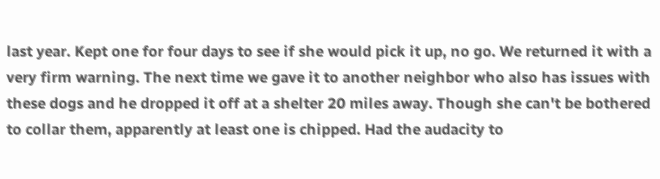last year. Kept one for four days to see if she would pick it up, no go. We returned it with a very firm warning. The next time we gave it to another neighbor who also has issues with these dogs and he dropped it off at a shelter 20 miles away. Though she can't be bothered to collar them, apparently at least one is chipped. Had the audacity to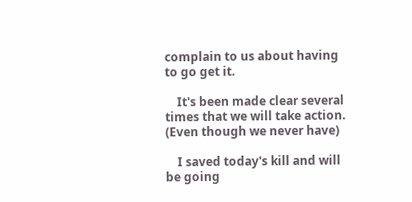complain to us about having to go get it.

    It's been made clear several times that we will take action. (Even though we never have)

    I saved today's kill and will be going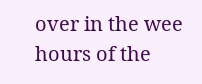over in the wee hours of the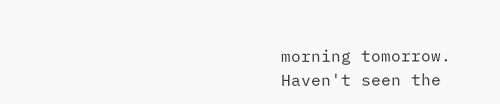morning tomorrow. Haven't seen the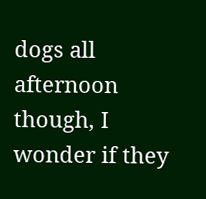dogs all afternoon though, I wonder if they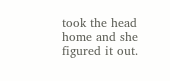took the head home and she figured it out.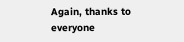Again, thanks to everyone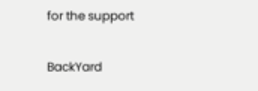for the support

BackYard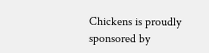Chickens is proudly sponsored by